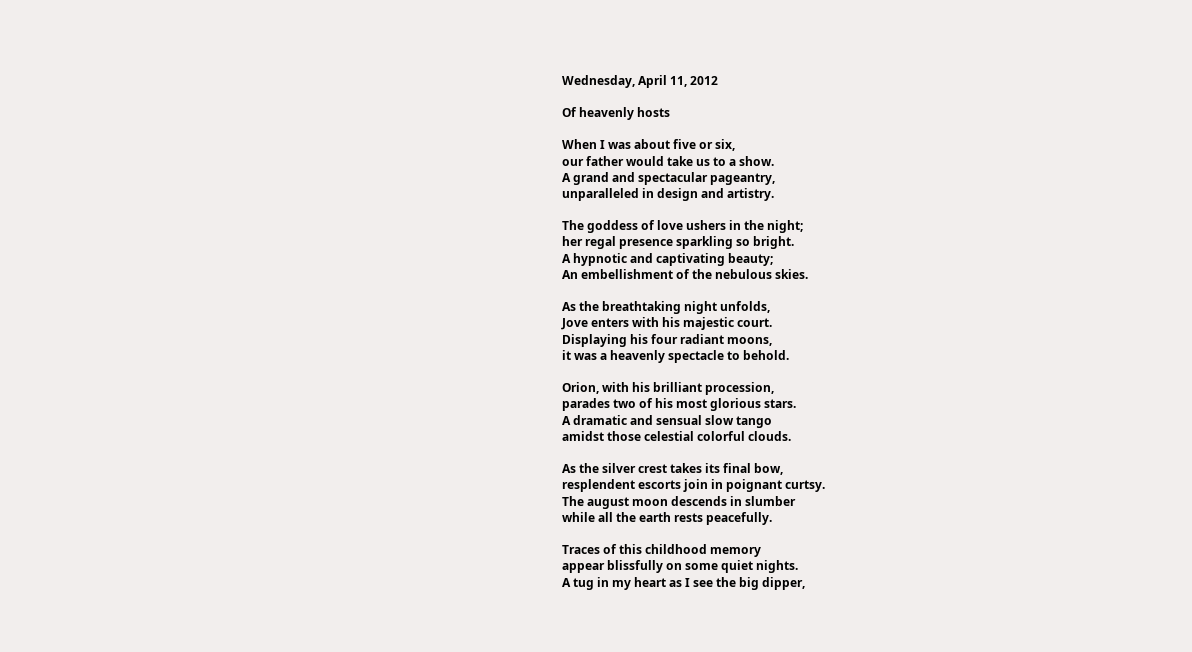Wednesday, April 11, 2012

Of heavenly hosts

When I was about five or six,
our father would take us to a show.
A grand and spectacular pageantry,
unparalleled in design and artistry.

The goddess of love ushers in the night;
her regal presence sparkling so bright.
A hypnotic and captivating beauty;
An embellishment of the nebulous skies.

As the breathtaking night unfolds,
Jove enters with his majestic court.
Displaying his four radiant moons,
it was a heavenly spectacle to behold.

Orion, with his brilliant procession,
parades two of his most glorious stars.
A dramatic and sensual slow tango
amidst those celestial colorful clouds.

As the silver crest takes its final bow,
resplendent escorts join in poignant curtsy.
The august moon descends in slumber
while all the earth rests peacefully.

Traces of this childhood memory
appear blissfully on some quiet nights.
A tug in my heart as I see the big dipper,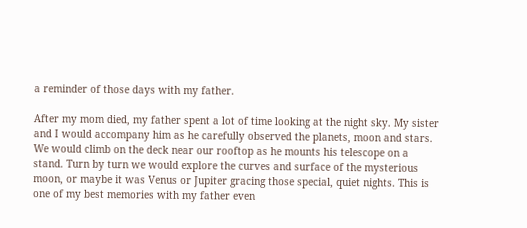a reminder of those days with my father.

After my mom died, my father spent a lot of time looking at the night sky. My sister and I would accompany him as he carefully observed the planets, moon and stars. We would climb on the deck near our rooftop as he mounts his telescope on a stand. Turn by turn we would explore the curves and surface of the mysterious moon, or maybe it was Venus or Jupiter gracing those special, quiet nights. This is one of my best memories with my father even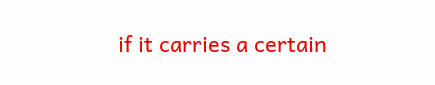if it carries a certain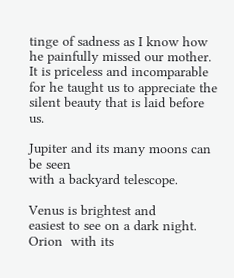tinge of sadness as I know how he painfully missed our mother.  It is priceless and incomparable for he taught us to appreciate the silent beauty that is laid before us.

Jupiter and its many moons can be seen
with a backyard telescope.

Venus is brightest and
easiest to see on a dark night.
Orion  with its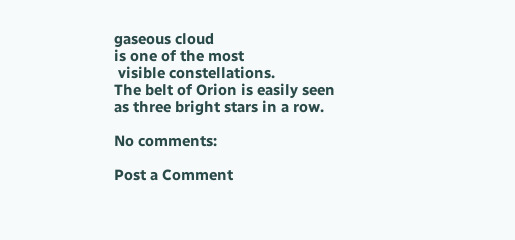gaseous cloud
is one of the most
 visible constellations.
The belt of Orion is easily seen
as three bright stars in a row.

No comments:

Post a Comment